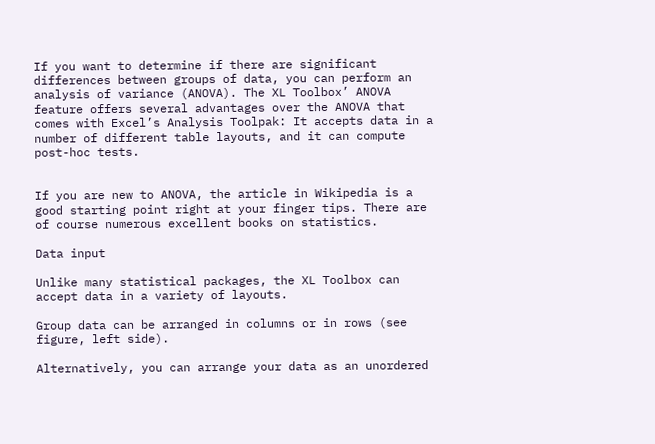If you want to determine if there are significant differences between groups of data, you can perform an analysis of variance (ANOVA). The XL Toolbox’ ANOVA feature offers several advantages over the ANOVA that comes with Excel’s Analysis Toolpak: It accepts data in a number of different table layouts, and it can compute post-hoc tests.


If you are new to ANOVA, the article in Wikipedia is a good starting point right at your finger tips. There are of course numerous excellent books on statistics.

Data input

Unlike many statistical packages, the XL Toolbox can accept data in a variety of layouts.

Group data can be arranged in columns or in rows (see figure, left side).

Alternatively, you can arrange your data as an unordered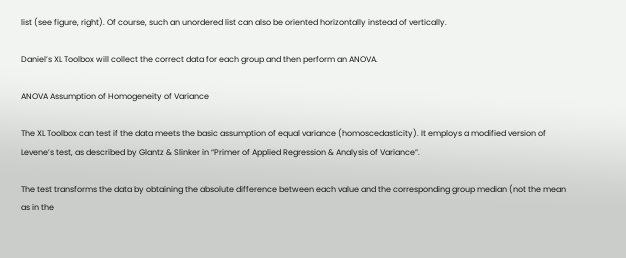list (see figure, right). Of course, such an unordered list can also be oriented horizontally instead of vertically.

Daniel’s XL Toolbox will collect the correct data for each group and then perform an ANOVA.

ANOVA Assumption of Homogeneity of Variance

The XL Toolbox can test if the data meets the basic assumption of equal variance (homoscedasticity). It employs a modified version of Levene’s test, as described by Glantz & Slinker in “Primer of Applied Regression & Analysis of Variance”.

The test transforms the data by obtaining the absolute difference between each value and the corresponding group median (not the mean as in the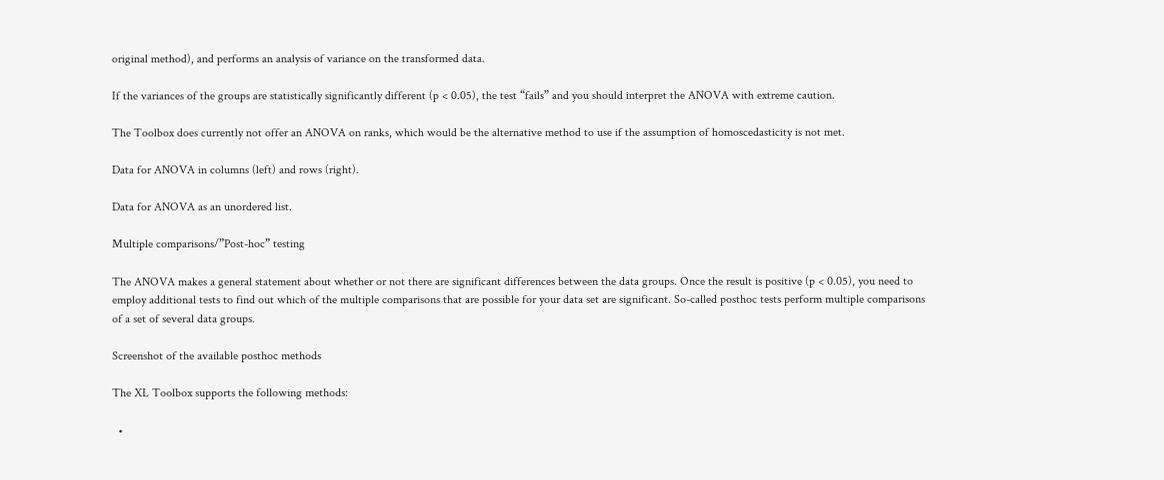original method), and performs an analysis of variance on the transformed data.

If the variances of the groups are statistically significantly different (p < 0.05), the test “fails” and you should interpret the ANOVA with extreme caution.

The Toolbox does currently not offer an ANOVA on ranks, which would be the alternative method to use if the assumption of homoscedasticity is not met.

Data for ANOVA in columns (left) and rows (right).

Data for ANOVA as an unordered list.

Multiple comparisons/”Post-hoc” testing

The ANOVA makes a general statement about whether or not there are significant differences between the data groups. Once the result is positive (p < 0.05), you need to employ additional tests to find out which of the multiple comparisons that are possible for your data set are significant. So-called posthoc tests perform multiple comparisons of a set of several data groups.

Screenshot of the available posthoc methods

The XL Toolbox supports the following methods:

  •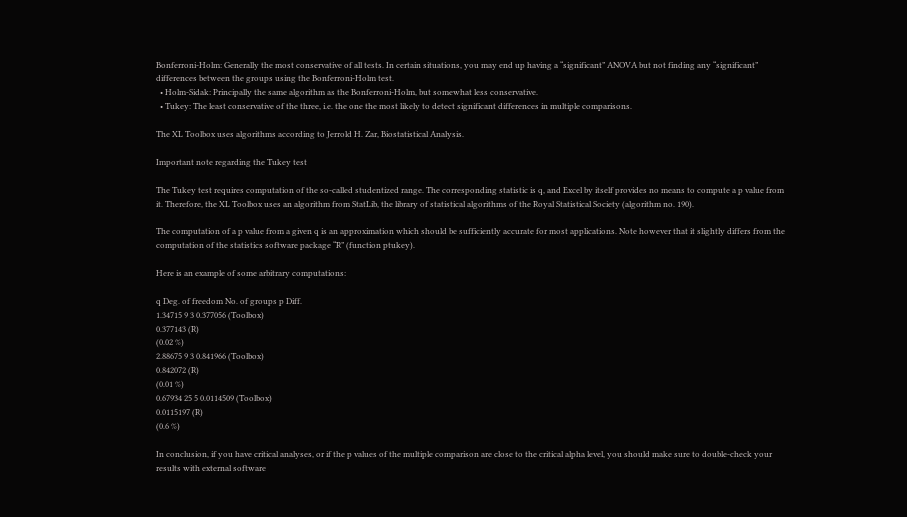Bonferroni-Holm: Generally the most conservative of all tests. In certain situations, you may end up having a “significant” ANOVA but not finding any “significant” differences between the groups using the Bonferroni-Holm test.
  • Holm-Sidak: Principally the same algorithm as the Bonferroni-Holm, but somewhat less conservative.
  • Tukey: The least conservative of the three, i.e. the one the most likely to detect significant differences in multiple comparisons.

The XL Toolbox uses algorithms according to Jerrold H. Zar, Biostatistical Analysis.

Important note regarding the Tukey test

The Tukey test requires computation of the so-called studentized range. The corresponding statistic is q, and Excel by itself provides no means to compute a p value from it. Therefore, the XL Toolbox uses an algorithm from StatLib, the library of statistical algorithms of the Royal Statistical Society (algorithm no. 190).

The computation of a p value from a given q is an approximation which should be sufficiently accurate for most applications. Note however that it slightly differs from the computation of the statistics software package “R” (function ptukey).

Here is an example of some arbitrary computations:

q Deg. of freedom No. of groups p Diff.
1.34715 9 3 0.377056 (Toolbox)
0.377143 (R)
(0.02 %)
2.88675 9 3 0.841966 (Toolbox)
0.842072 (R)
(0.01 %)
0.67934 25 5 0.0114509 (Toolbox)
0.0115197 (R)
(0.6 %)

In conclusion, if you have critical analyses, or if the p values of the multiple comparison are close to the critical alpha level, you should make sure to double-check your results with external software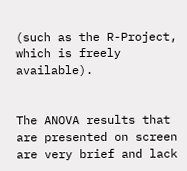(such as the R-Project, which is freely available).


The ANOVA results that are presented on screen are very brief and lack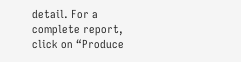detail. For a complete report, click on “Produce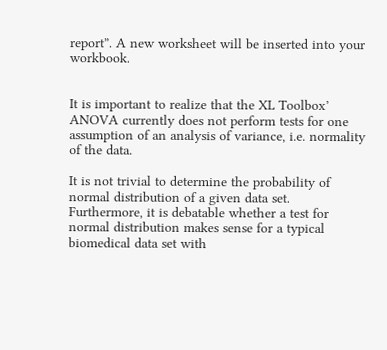report”. A new worksheet will be inserted into your workbook.


It is important to realize that the XL Toolbox’ ANOVA currently does not perform tests for one assumption of an analysis of variance, i.e. normality of the data.

It is not trivial to determine the probability of normal distribution of a given data set. Furthermore, it is debatable whether a test for normal distribution makes sense for a typical biomedical data set with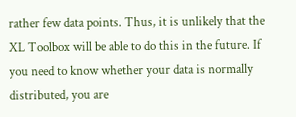rather few data points. Thus, it is unlikely that the XL Toolbox will be able to do this in the future. If you need to know whether your data is normally distributed, you are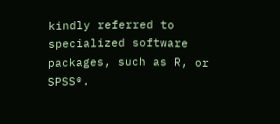kindly referred to specialized software packages, such as R, or SPSS®.